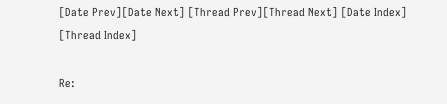[Date Prev][Date Next] [Thread Prev][Thread Next] [Date Index] [Thread Index]

Re: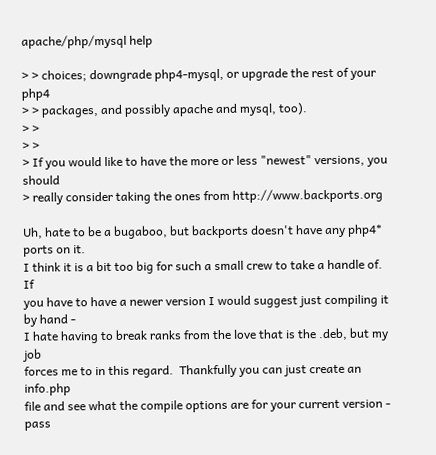apache/php/mysql help

> > choices; downgrade php4-mysql, or upgrade the rest of your php4
> > packages, and possibly apache and mysql, too).
> >
> >
> If you would like to have the more or less "newest" versions, you should
> really consider taking the ones from http://www.backports.org

Uh, hate to be a bugaboo, but backports doesn't have any php4* ports on it.
I think it is a bit too big for such a small crew to take a handle of.  If
you have to have a newer version I would suggest just compiling it by hand -
I hate having to break ranks from the love that is the .deb, but my job
forces me to in this regard.  Thankfully you can just create an info.php
file and see what the compile options are for your current version - pass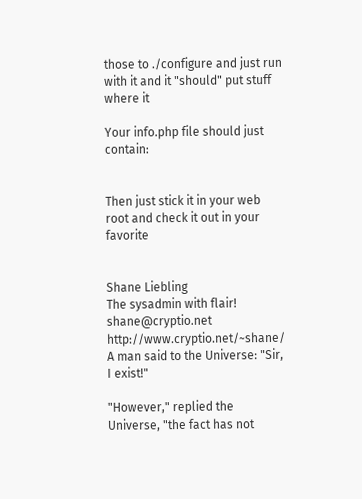those to ./configure and just run with it and it "should" put stuff where it

Your info.php file should just contain:


Then just stick it in your web root and check it out in your favorite


Shane Liebling                                   The sysadmin with flair!
shane@cryptio.net                          http://www.cryptio.net/~shane/
A man said to the Universe: "Sir, I exist!"

"However," replied the Universe, "the fact has not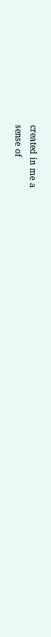created in me a
sense of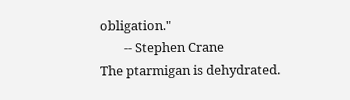obligation."
        -- Stephen Crane
The ptarmigan is dehydrated.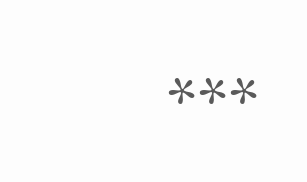***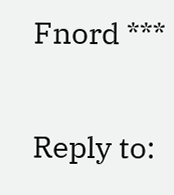Fnord ***

Reply to: